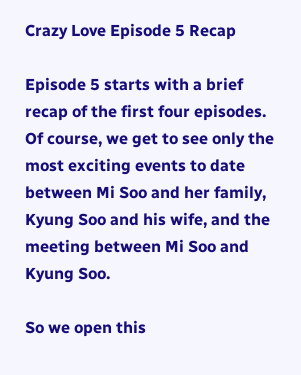Crazy Love Episode 5 Recap

Episode 5 starts with a brief recap of the first four episodes. Of course, we get to see only the most exciting events to date between Mi Soo and her family, Kyung Soo and his wife, and the meeting between Mi Soo and Kyung Soo.

So we open this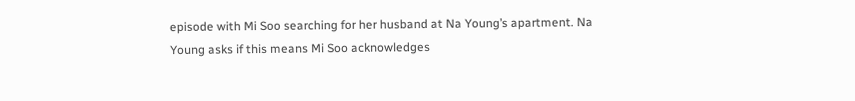episode with Mi Soo searching for her husband at Na Young’s apartment. Na Young asks if this means Mi Soo acknowledges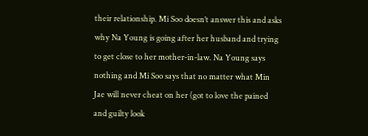their relationship. Mi Soo doesn’t answer this and asks why Na Young is going after her husband and trying to get close to her mother-in-law. Na Young says nothing and Mi Soo says that no matter what Min Jae will never cheat on her (got to love the pained and guilty look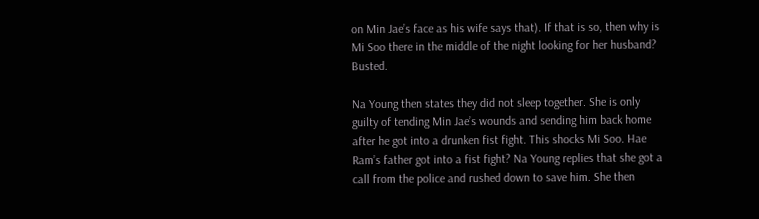on Min Jae’s face as his wife says that). If that is so, then why is Mi Soo there in the middle of the night looking for her husband? Busted.

Na Young then states they did not sleep together. She is only guilty of tending Min Jae’s wounds and sending him back home after he got into a drunken fist fight. This shocks Mi Soo. Hae Ram’s father got into a fist fight? Na Young replies that she got a call from the police and rushed down to save him. She then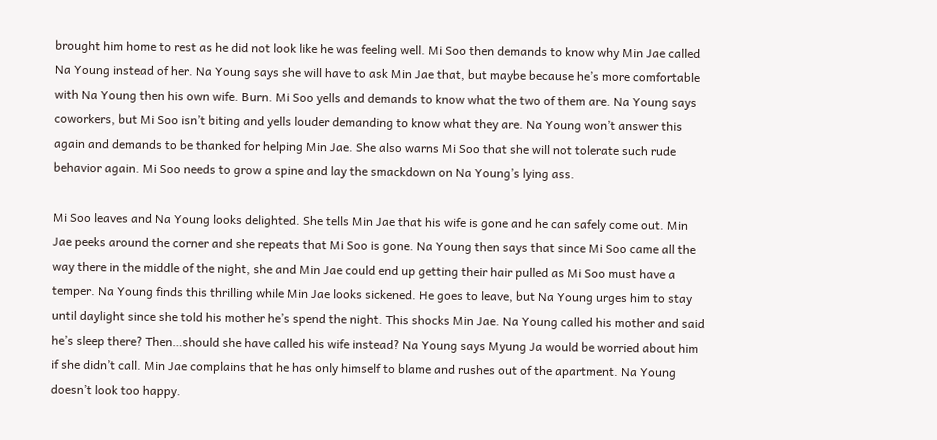brought him home to rest as he did not look like he was feeling well. Mi Soo then demands to know why Min Jae called Na Young instead of her. Na Young says she will have to ask Min Jae that, but maybe because he’s more comfortable with Na Young then his own wife. Burn. Mi Soo yells and demands to know what the two of them are. Na Young says coworkers, but Mi Soo isn’t biting and yells louder demanding to know what they are. Na Young won’t answer this again and demands to be thanked for helping Min Jae. She also warns Mi Soo that she will not tolerate such rude behavior again. Mi Soo needs to grow a spine and lay the smackdown on Na Young’s lying ass.

Mi Soo leaves and Na Young looks delighted. She tells Min Jae that his wife is gone and he can safely come out. Min Jae peeks around the corner and she repeats that Mi Soo is gone. Na Young then says that since Mi Soo came all the way there in the middle of the night, she and Min Jae could end up getting their hair pulled as Mi Soo must have a temper. Na Young finds this thrilling while Min Jae looks sickened. He goes to leave, but Na Young urges him to stay until daylight since she told his mother he’s spend the night. This shocks Min Jae. Na Young called his mother and said he’s sleep there? Then…should she have called his wife instead? Na Young says Myung Ja would be worried about him if she didn’t call. Min Jae complains that he has only himself to blame and rushes out of the apartment. Na Young doesn’t look too happy.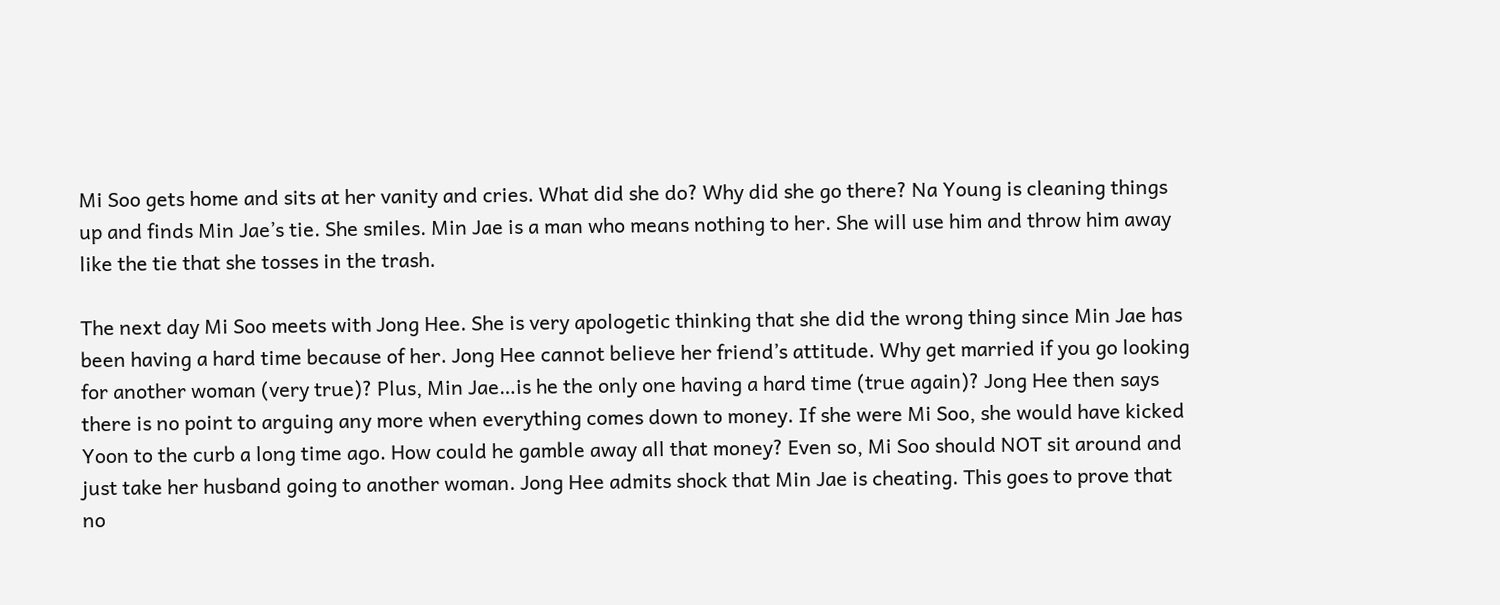Mi Soo gets home and sits at her vanity and cries. What did she do? Why did she go there? Na Young is cleaning things up and finds Min Jae’s tie. She smiles. Min Jae is a man who means nothing to her. She will use him and throw him away like the tie that she tosses in the trash.

The next day Mi Soo meets with Jong Hee. She is very apologetic thinking that she did the wrong thing since Min Jae has been having a hard time because of her. Jong Hee cannot believe her friend’s attitude. Why get married if you go looking for another woman (very true)? Plus, Min Jae…is he the only one having a hard time (true again)? Jong Hee then says there is no point to arguing any more when everything comes down to money. If she were Mi Soo, she would have kicked Yoon to the curb a long time ago. How could he gamble away all that money? Even so, Mi Soo should NOT sit around and just take her husband going to another woman. Jong Hee admits shock that Min Jae is cheating. This goes to prove that no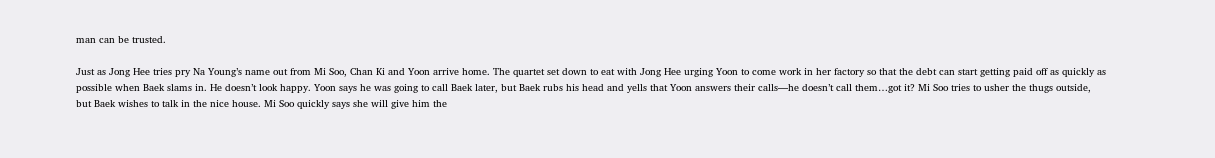man can be trusted.

Just as Jong Hee tries pry Na Young’s name out from Mi Soo, Chan Ki and Yoon arrive home. The quartet set down to eat with Jong Hee urging Yoon to come work in her factory so that the debt can start getting paid off as quickly as possible when Baek slams in. He doesn’t look happy. Yoon says he was going to call Baek later, but Baek rubs his head and yells that Yoon answers their calls—he doesn’t call them…got it? Mi Soo tries to usher the thugs outside, but Baek wishes to talk in the nice house. Mi Soo quickly says she will give him the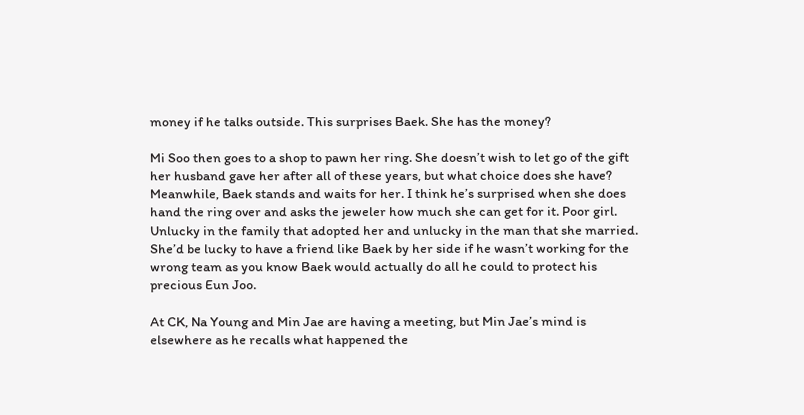money if he talks outside. This surprises Baek. She has the money?

Mi Soo then goes to a shop to pawn her ring. She doesn’t wish to let go of the gift her husband gave her after all of these years, but what choice does she have? Meanwhile, Baek stands and waits for her. I think he’s surprised when she does hand the ring over and asks the jeweler how much she can get for it. Poor girl. Unlucky in the family that adopted her and unlucky in the man that she married. She’d be lucky to have a friend like Baek by her side if he wasn’t working for the wrong team as you know Baek would actually do all he could to protect his precious Eun Joo.

At CK, Na Young and Min Jae are having a meeting, but Min Jae’s mind is elsewhere as he recalls what happened the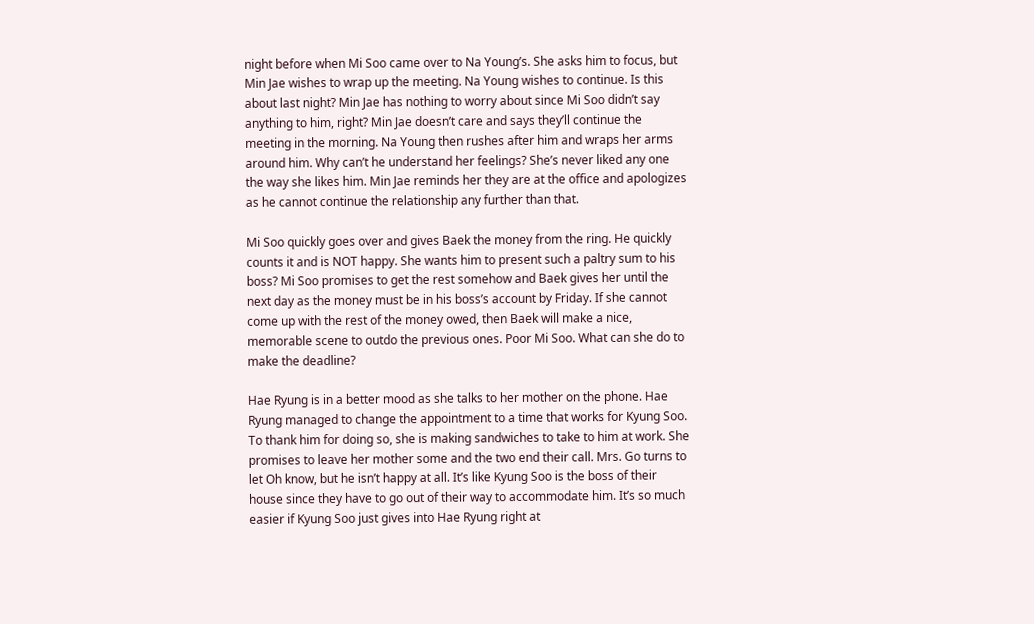night before when Mi Soo came over to Na Young’s. She asks him to focus, but Min Jae wishes to wrap up the meeting. Na Young wishes to continue. Is this about last night? Min Jae has nothing to worry about since Mi Soo didn’t say anything to him, right? Min Jae doesn’t care and says they’ll continue the meeting in the morning. Na Young then rushes after him and wraps her arms around him. Why can’t he understand her feelings? She’s never liked any one the way she likes him. Min Jae reminds her they are at the office and apologizes as he cannot continue the relationship any further than that.

Mi Soo quickly goes over and gives Baek the money from the ring. He quickly counts it and is NOT happy. She wants him to present such a paltry sum to his boss? Mi Soo promises to get the rest somehow and Baek gives her until the next day as the money must be in his boss’s account by Friday. If she cannot come up with the rest of the money owed, then Baek will make a nice, memorable scene to outdo the previous ones. Poor Mi Soo. What can she do to make the deadline?

Hae Ryung is in a better mood as she talks to her mother on the phone. Hae Ryung managed to change the appointment to a time that works for Kyung Soo. To thank him for doing so, she is making sandwiches to take to him at work. She promises to leave her mother some and the two end their call. Mrs. Go turns to let Oh know, but he isn’t happy at all. It’s like Kyung Soo is the boss of their house since they have to go out of their way to accommodate him. It’s so much easier if Kyung Soo just gives into Hae Ryung right at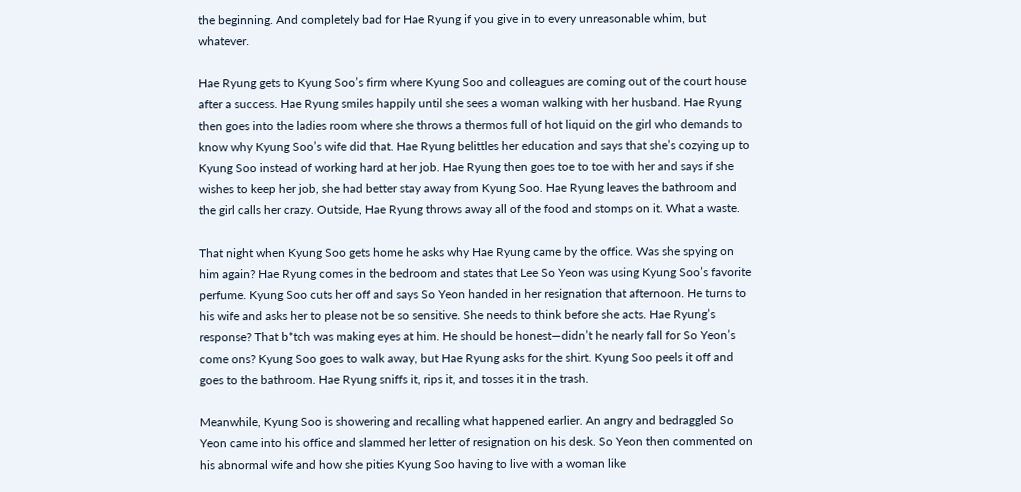the beginning. And completely bad for Hae Ryung if you give in to every unreasonable whim, but whatever.

Hae Ryung gets to Kyung Soo’s firm where Kyung Soo and colleagues are coming out of the court house after a success. Hae Ryung smiles happily until she sees a woman walking with her husband. Hae Ryung then goes into the ladies room where she throws a thermos full of hot liquid on the girl who demands to know why Kyung Soo’s wife did that. Hae Ryung belittles her education and says that she’s cozying up to Kyung Soo instead of working hard at her job. Hae Ryung then goes toe to toe with her and says if she wishes to keep her job, she had better stay away from Kyung Soo. Hae Ryung leaves the bathroom and the girl calls her crazy. Outside, Hae Ryung throws away all of the food and stomps on it. What a waste.

That night when Kyung Soo gets home he asks why Hae Ryung came by the office. Was she spying on him again? Hae Ryung comes in the bedroom and states that Lee So Yeon was using Kyung Soo’s favorite perfume. Kyung Soo cuts her off and says So Yeon handed in her resignation that afternoon. He turns to his wife and asks her to please not be so sensitive. She needs to think before she acts. Hae Ryung’s response? That b*tch was making eyes at him. He should be honest—didn’t he nearly fall for So Yeon’s come ons? Kyung Soo goes to walk away, but Hae Ryung asks for the shirt. Kyung Soo peels it off and goes to the bathroom. Hae Ryung sniffs it, rips it, and tosses it in the trash.

Meanwhile, Kyung Soo is showering and recalling what happened earlier. An angry and bedraggled So Yeon came into his office and slammed her letter of resignation on his desk. So Yeon then commented on his abnormal wife and how she pities Kyung Soo having to live with a woman like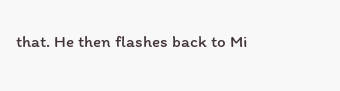that. He then flashes back to Mi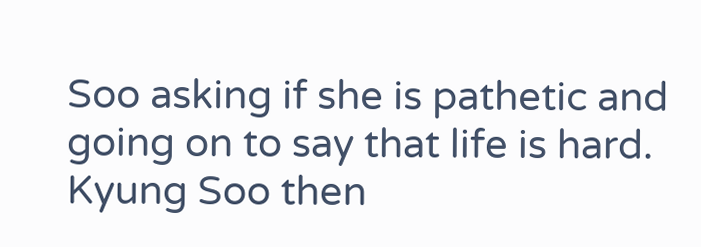Soo asking if she is pathetic and going on to say that life is hard. Kyung Soo then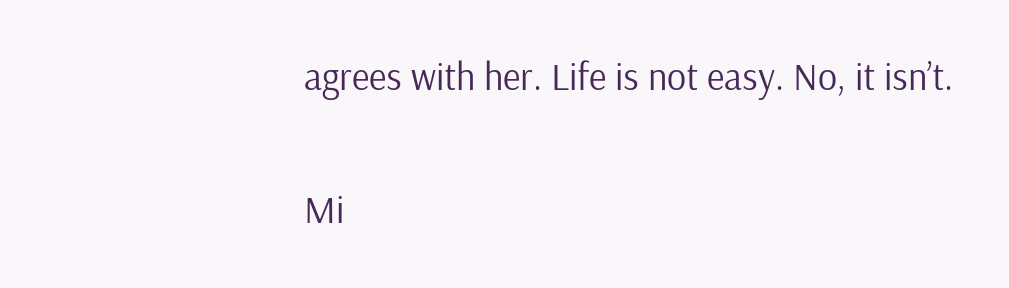agrees with her. Life is not easy. No, it isn’t.

Mi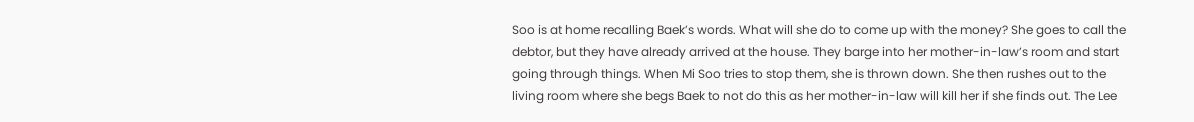Soo is at home recalling Baek’s words. What will she do to come up with the money? She goes to call the debtor, but they have already arrived at the house. They barge into her mother-in-law’s room and start going through things. When Mi Soo tries to stop them, she is thrown down. She then rushes out to the living room where she begs Baek to not do this as her mother-in-law will kill her if she finds out. The Lee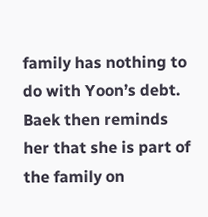family has nothing to do with Yoon’s debt. Baek then reminds her that she is part of the family on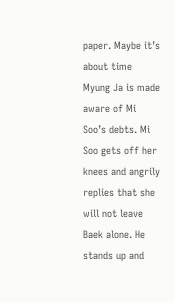paper. Maybe it’s about time Myung Ja is made aware of Mi Soo’s debts. Mi Soo gets off her knees and angrily replies that she will not leave Baek alone. He stands up and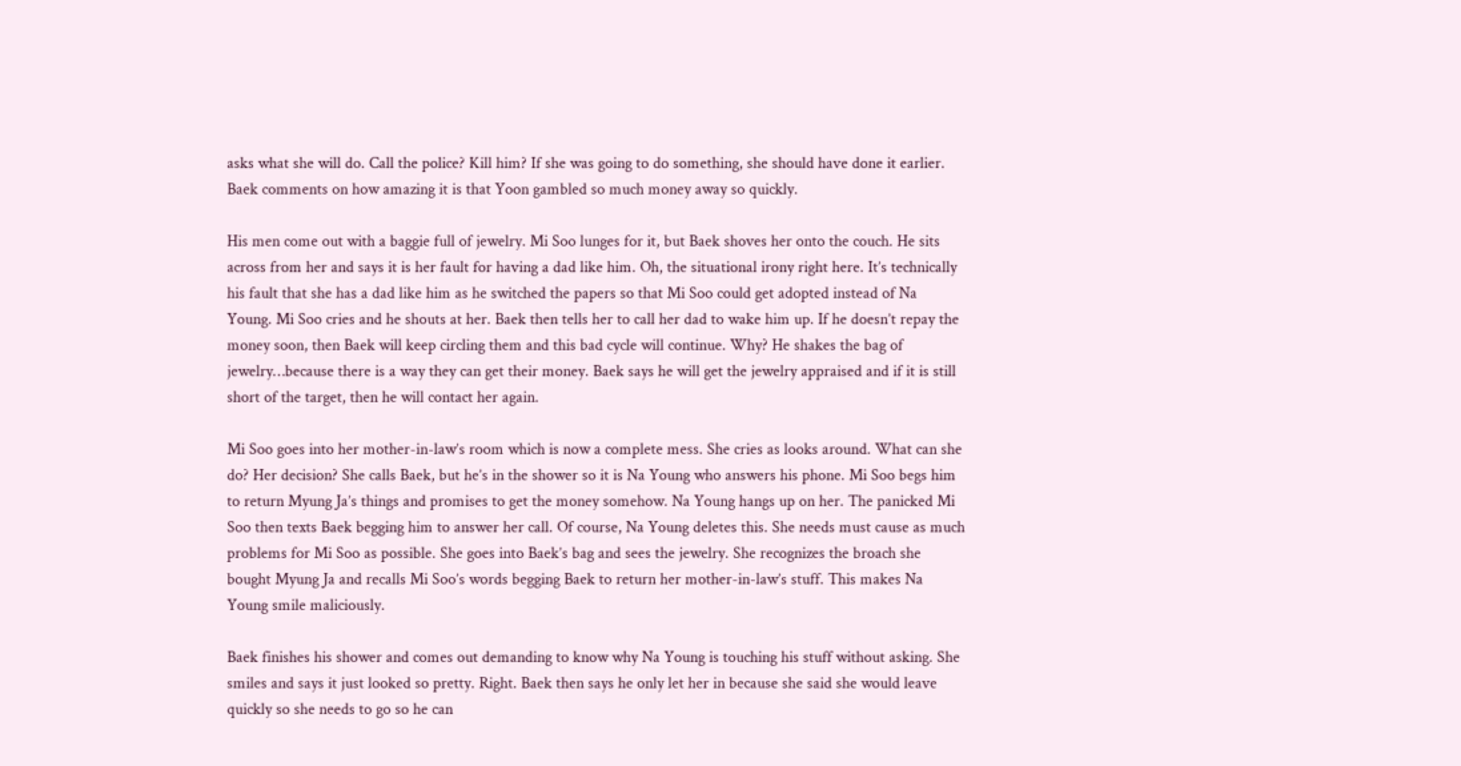asks what she will do. Call the police? Kill him? If she was going to do something, she should have done it earlier. Baek comments on how amazing it is that Yoon gambled so much money away so quickly.

His men come out with a baggie full of jewelry. Mi Soo lunges for it, but Baek shoves her onto the couch. He sits across from her and says it is her fault for having a dad like him. Oh, the situational irony right here. It’s technically his fault that she has a dad like him as he switched the papers so that Mi Soo could get adopted instead of Na Young. Mi Soo cries and he shouts at her. Baek then tells her to call her dad to wake him up. If he doesn’t repay the money soon, then Baek will keep circling them and this bad cycle will continue. Why? He shakes the bag of jewelry…because there is a way they can get their money. Baek says he will get the jewelry appraised and if it is still short of the target, then he will contact her again.

Mi Soo goes into her mother-in-law’s room which is now a complete mess. She cries as looks around. What can she do? Her decision? She calls Baek, but he’s in the shower so it is Na Young who answers his phone. Mi Soo begs him to return Myung Ja’s things and promises to get the money somehow. Na Young hangs up on her. The panicked Mi Soo then texts Baek begging him to answer her call. Of course, Na Young deletes this. She needs must cause as much problems for Mi Soo as possible. She goes into Baek’s bag and sees the jewelry. She recognizes the broach she bought Myung Ja and recalls Mi Soo’s words begging Baek to return her mother-in-law’s stuff. This makes Na Young smile maliciously.

Baek finishes his shower and comes out demanding to know why Na Young is touching his stuff without asking. She smiles and says it just looked so pretty. Right. Baek then says he only let her in because she said she would leave quickly so she needs to go so he can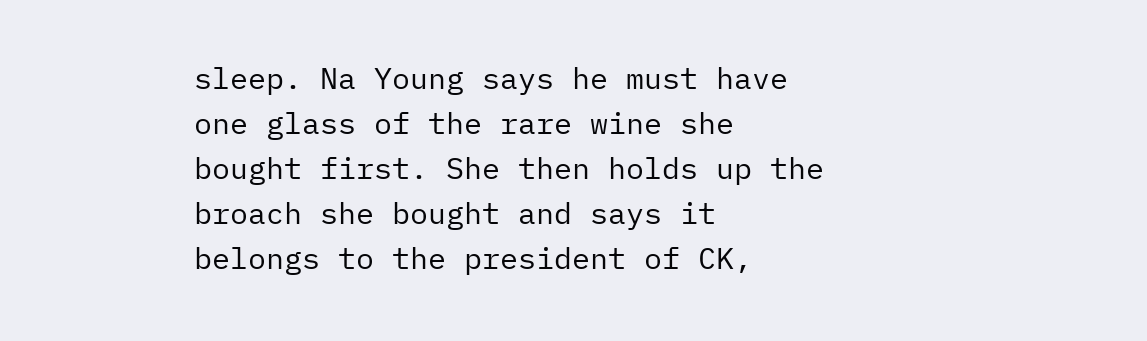sleep. Na Young says he must have one glass of the rare wine she bought first. She then holds up the broach she bought and says it belongs to the president of CK,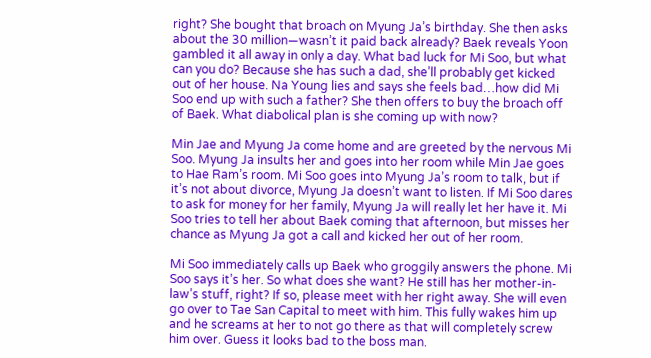right? She bought that broach on Myung Ja’s birthday. She then asks about the 30 million—wasn’t it paid back already? Baek reveals Yoon gambled it all away in only a day. What bad luck for Mi Soo, but what can you do? Because she has such a dad, she’ll probably get kicked out of her house. Na Young lies and says she feels bad…how did Mi Soo end up with such a father? She then offers to buy the broach off of Baek. What diabolical plan is she coming up with now?

Min Jae and Myung Ja come home and are greeted by the nervous Mi Soo. Myung Ja insults her and goes into her room while Min Jae goes to Hae Ram’s room. Mi Soo goes into Myung Ja’s room to talk, but if it’s not about divorce, Myung Ja doesn’t want to listen. If Mi Soo dares to ask for money for her family, Myung Ja will really let her have it. Mi Soo tries to tell her about Baek coming that afternoon, but misses her chance as Myung Ja got a call and kicked her out of her room.

Mi Soo immediately calls up Baek who groggily answers the phone. Mi Soo says it’s her. So what does she want? He still has her mother-in-law’s stuff, right? If so, please meet with her right away. She will even go over to Tae San Capital to meet with him. This fully wakes him up and he screams at her to not go there as that will completely screw him over. Guess it looks bad to the boss man.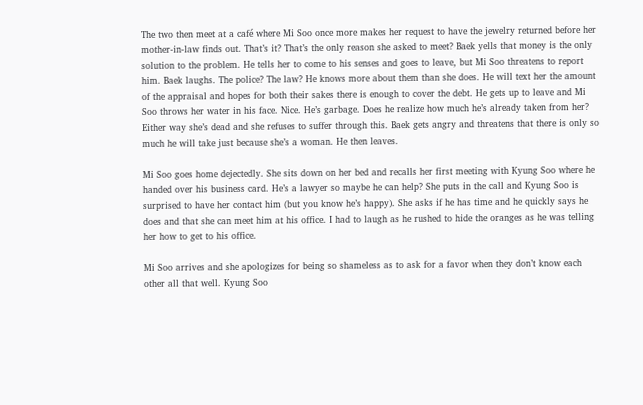The two then meet at a café where Mi Soo once more makes her request to have the jewelry returned before her mother-in-law finds out. That’s it? That’s the only reason she asked to meet? Baek yells that money is the only solution to the problem. He tells her to come to his senses and goes to leave, but Mi Soo threatens to report him. Baek laughs. The police? The law? He knows more about them than she does. He will text her the amount of the appraisal and hopes for both their sakes there is enough to cover the debt. He gets up to leave and Mi Soo throws her water in his face. Nice. He’s garbage. Does he realize how much he’s already taken from her? Either way she’s dead and she refuses to suffer through this. Baek gets angry and threatens that there is only so much he will take just because she’s a woman. He then leaves.

Mi Soo goes home dejectedly. She sits down on her bed and recalls her first meeting with Kyung Soo where he handed over his business card. He’s a lawyer so maybe he can help? She puts in the call and Kyung Soo is surprised to have her contact him (but you know he’s happy). She asks if he has time and he quickly says he does and that she can meet him at his office. I had to laugh as he rushed to hide the oranges as he was telling her how to get to his office.

Mi Soo arrives and she apologizes for being so shameless as to ask for a favor when they don’t know each other all that well. Kyung Soo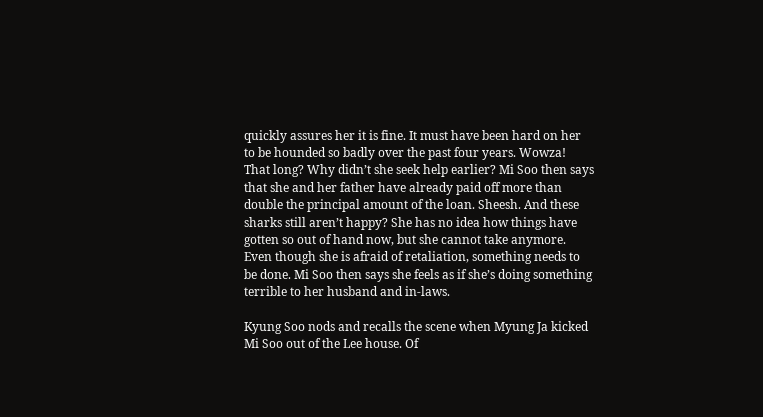quickly assures her it is fine. It must have been hard on her to be hounded so badly over the past four years. Wowza! That long? Why didn’t she seek help earlier? Mi Soo then says that she and her father have already paid off more than double the principal amount of the loan. Sheesh. And these sharks still aren’t happy? She has no idea how things have gotten so out of hand now, but she cannot take anymore. Even though she is afraid of retaliation, something needs to be done. Mi Soo then says she feels as if she’s doing something terrible to her husband and in-laws.

Kyung Soo nods and recalls the scene when Myung Ja kicked Mi Soo out of the Lee house. Of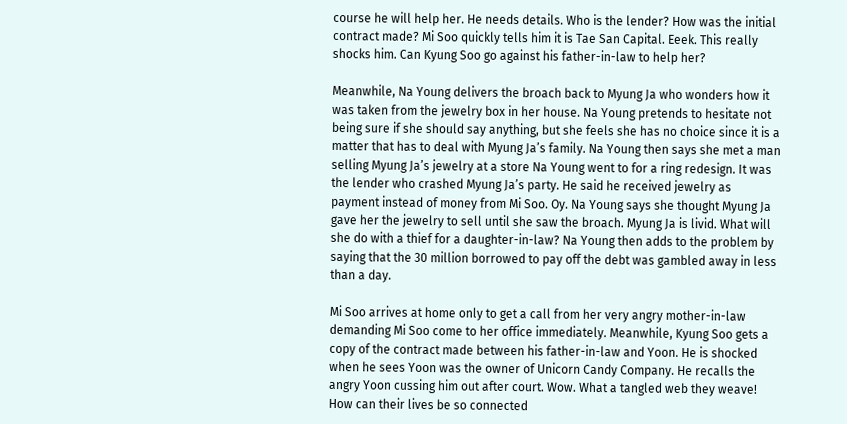course he will help her. He needs details. Who is the lender? How was the initial contract made? Mi Soo quickly tells him it is Tae San Capital. Eeek. This really shocks him. Can Kyung Soo go against his father-in-law to help her?

Meanwhile, Na Young delivers the broach back to Myung Ja who wonders how it was taken from the jewelry box in her house. Na Young pretends to hesitate not being sure if she should say anything, but she feels she has no choice since it is a matter that has to deal with Myung Ja’s family. Na Young then says she met a man selling Myung Ja’s jewelry at a store Na Young went to for a ring redesign. It was the lender who crashed Myung Ja’s party. He said he received jewelry as payment instead of money from Mi Soo. Oy. Na Young says she thought Myung Ja gave her the jewelry to sell until she saw the broach. Myung Ja is livid. What will she do with a thief for a daughter-in-law? Na Young then adds to the problem by saying that the 30 million borrowed to pay off the debt was gambled away in less than a day.

Mi Soo arrives at home only to get a call from her very angry mother-in-law demanding Mi Soo come to her office immediately. Meanwhile, Kyung Soo gets a copy of the contract made between his father-in-law and Yoon. He is shocked when he sees Yoon was the owner of Unicorn Candy Company. He recalls the angry Yoon cussing him out after court. Wow. What a tangled web they weave! How can their lives be so connected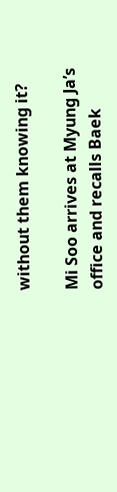without them knowing it?

Mi Soo arrives at Myung Ja’s office and recalls Baek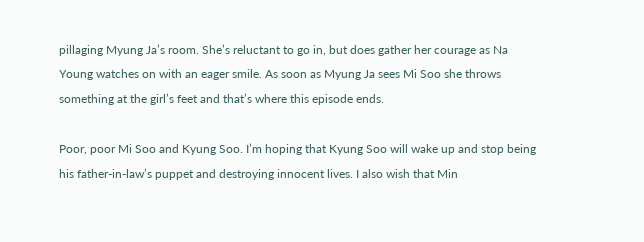pillaging Myung Ja’s room. She’s reluctant to go in, but does gather her courage as Na Young watches on with an eager smile. As soon as Myung Ja sees Mi Soo she throws something at the girl’s feet and that’s where this episode ends.

Poor, poor Mi Soo and Kyung Soo. I’m hoping that Kyung Soo will wake up and stop being his father-in-law’s puppet and destroying innocent lives. I also wish that Min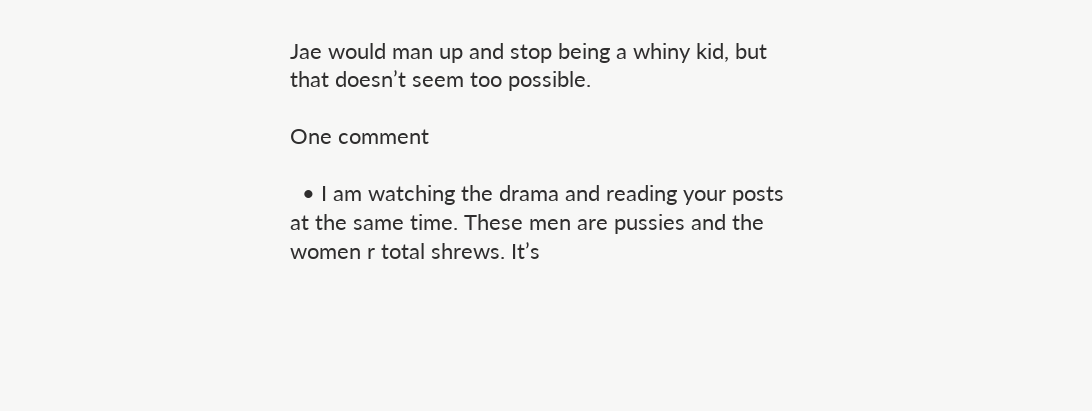Jae would man up and stop being a whiny kid, but that doesn’t seem too possible.

One comment

  • I am watching the drama and reading your posts at the same time. These men are pussies and the women r total shrews. It’s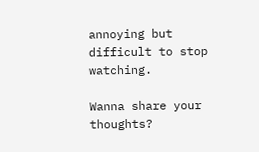annoying but difficult to stop watching.

Wanna share your thoughts?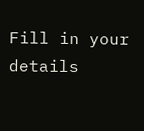Fill in your details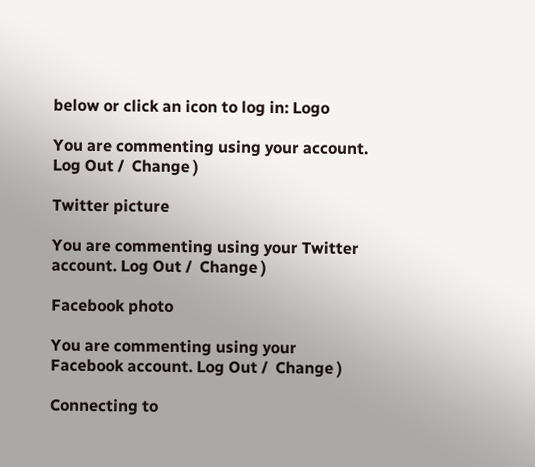below or click an icon to log in: Logo

You are commenting using your account. Log Out /  Change )

Twitter picture

You are commenting using your Twitter account. Log Out /  Change )

Facebook photo

You are commenting using your Facebook account. Log Out /  Change )

Connecting to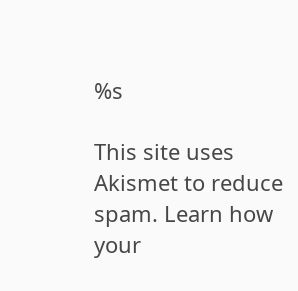%s

This site uses Akismet to reduce spam. Learn how your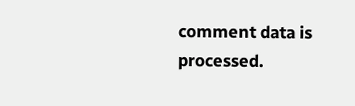comment data is processed.